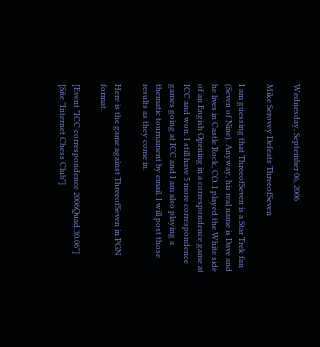Wednesday, September 06, 2006

Mike Serovey Defeats ThreeofSeven

I am guessing that ThreeofSeven is a Star Trek fan (Seven of Nine). Anyway, his real name is Dave and he lives in Castle Rock, CO. I played the White side of an Engish Opening in a correspondence game at ICC and won. I still have 5 more correspondence games going at ICC and I am also playing a thematic tournament by email. I will post those results as they come in.

Here is the game against ThreeofSeven in PGN format.

[Event "ICC correspondence 2006Quad.30.06"]
[Site "Internet Chess Club"]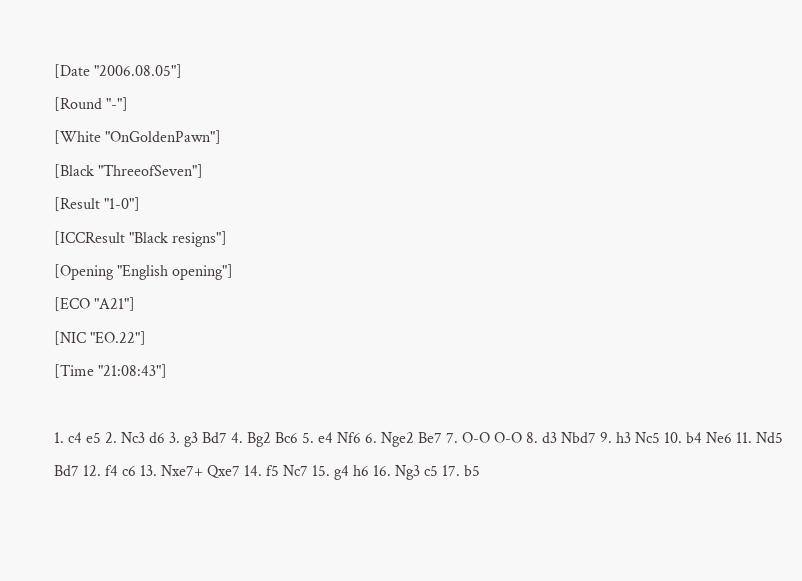[Date "2006.08.05"]
[Round "-"]
[White "OnGoldenPawn"]
[Black "ThreeofSeven"]
[Result "1-0"]
[ICCResult "Black resigns"]
[Opening "English opening"]
[ECO "A21"]
[NIC "EO.22"]
[Time "21:08:43"]

1. c4 e5 2. Nc3 d6 3. g3 Bd7 4. Bg2 Bc6 5. e4 Nf6 6. Nge2 Be7 7. O-O O-O 8. d3 Nbd7 9. h3 Nc5 10. b4 Ne6 11. Nd5 Bd7 12. f4 c6 13. Nxe7+ Qxe7 14. f5 Nc7 15. g4 h6 16. Ng3 c5 17. b5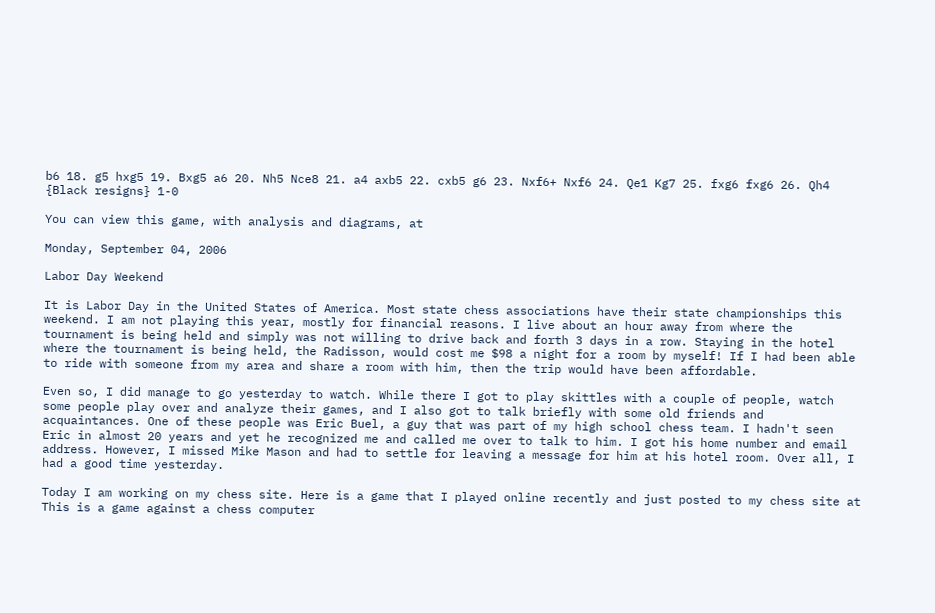b6 18. g5 hxg5 19. Bxg5 a6 20. Nh5 Nce8 21. a4 axb5 22. cxb5 g6 23. Nxf6+ Nxf6 24. Qe1 Kg7 25. fxg6 fxg6 26. Qh4 {Black resigns} 1-0

You can view this game, with analysis and diagrams, at

Monday, September 04, 2006

Labor Day Weekend

It is Labor Day in the United States of America. Most state chess associations have their state championships this weekend. I am not playing this year, mostly for financial reasons. I live about an hour away from where the tournament is being held and simply was not willing to drive back and forth 3 days in a row. Staying in the hotel where the tournament is being held, the Radisson, would cost me $98 a night for a room by myself! If I had been able to ride with someone from my area and share a room with him, then the trip would have been affordable.

Even so, I did manage to go yesterday to watch. While there I got to play skittles with a couple of people, watch some people play over and analyze their games, and I also got to talk briefly with some old friends and acquaintances. One of these people was Eric Buel, a guy that was part of my high school chess team. I hadn't seen Eric in almost 20 years and yet he recognized me and called me over to talk to him. I got his home number and email address. However, I missed Mike Mason and had to settle for leaving a message for him at his hotel room. Over all, I had a good time yesterday.

Today I am working on my chess site. Here is a game that I played online recently and just posted to my chess site at This is a game against a chess computer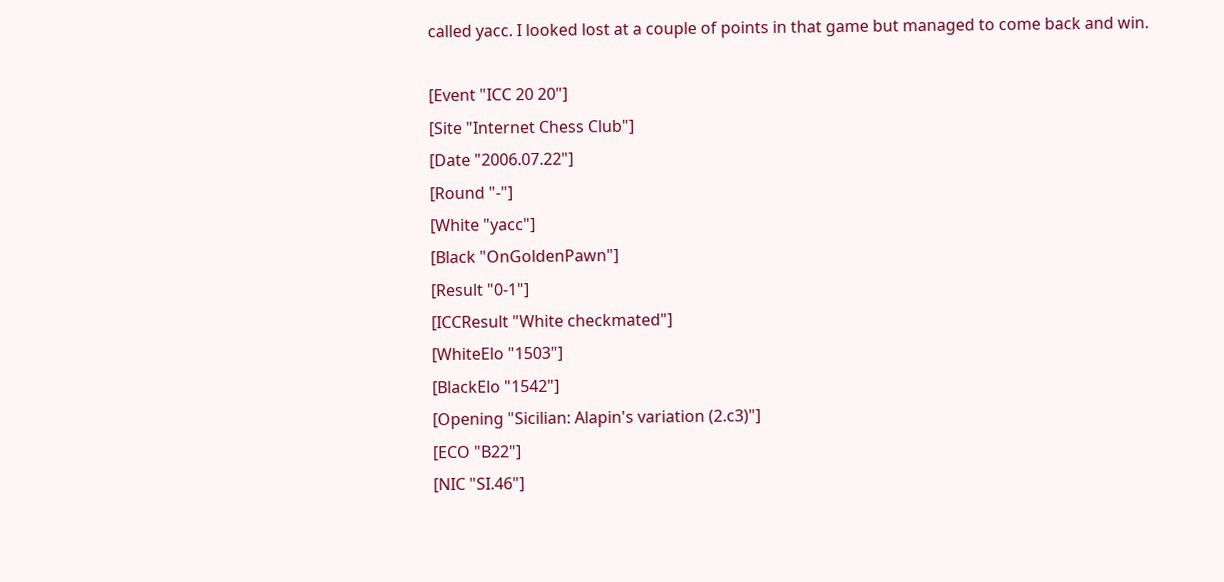called yacc. I looked lost at a couple of points in that game but managed to come back and win.

[Event "ICC 20 20"]
[Site "Internet Chess Club"]
[Date "2006.07.22"]
[Round "-"]
[White "yacc"]
[Black "OnGoldenPawn"]
[Result "0-1"]
[ICCResult "White checkmated"]
[WhiteElo "1503"]
[BlackElo "1542"]
[Opening "Sicilian: Alapin's variation (2.c3)"]
[ECO "B22"]
[NIC "SI.46"]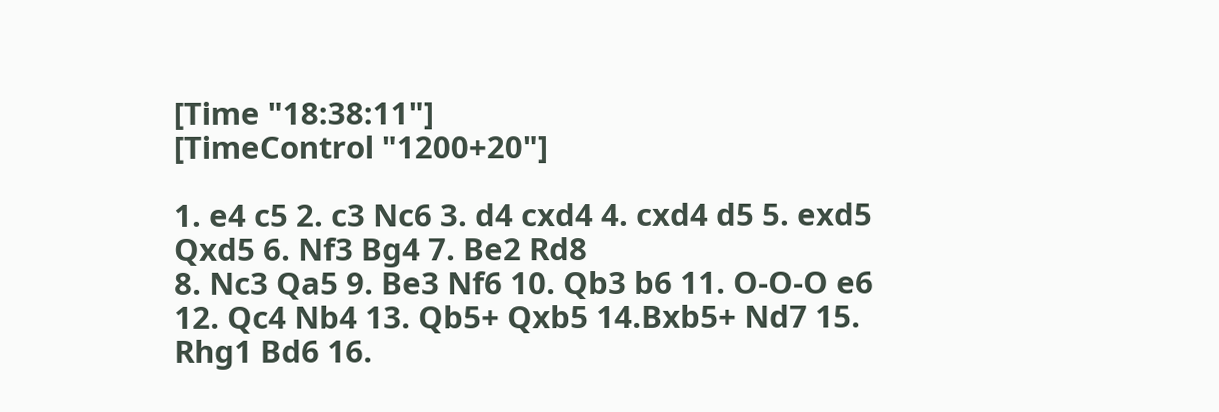[Time "18:38:11"]
[TimeControl "1200+20"]

1. e4 c5 2. c3 Nc6 3. d4 cxd4 4. cxd4 d5 5. exd5 Qxd5 6. Nf3 Bg4 7. Be2 Rd8
8. Nc3 Qa5 9. Be3 Nf6 10. Qb3 b6 11. O-O-O e6 12. Qc4 Nb4 13. Qb5+ Qxb5 14.Bxb5+ Nd7 15. Rhg1 Bd6 16.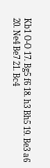Kb1 O-O 17. Bg5 f6 18. h3 Bh5 19. Be3 a6 20. Ne4 Be7 21. Bc4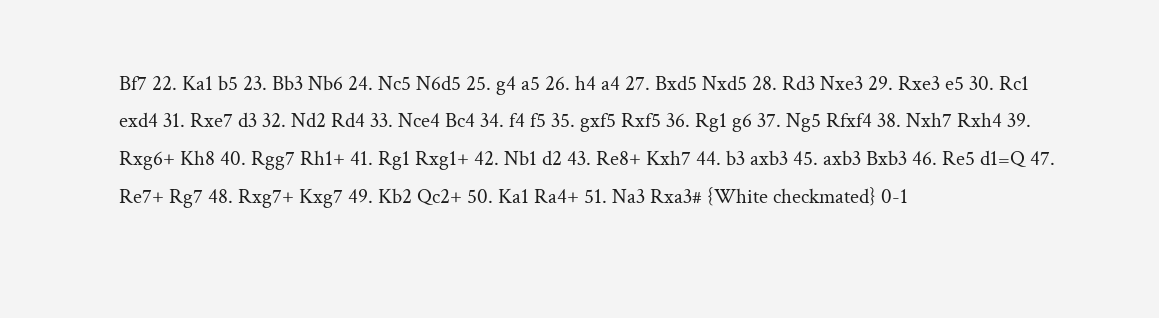Bf7 22. Ka1 b5 23. Bb3 Nb6 24. Nc5 N6d5 25. g4 a5 26. h4 a4 27. Bxd5 Nxd5 28. Rd3 Nxe3 29. Rxe3 e5 30. Rc1 exd4 31. Rxe7 d3 32. Nd2 Rd4 33. Nce4 Bc4 34. f4 f5 35. gxf5 Rxf5 36. Rg1 g6 37. Ng5 Rfxf4 38. Nxh7 Rxh4 39. Rxg6+ Kh8 40. Rgg7 Rh1+ 41. Rg1 Rxg1+ 42. Nb1 d2 43. Re8+ Kxh7 44. b3 axb3 45. axb3 Bxb3 46. Re5 d1=Q 47. Re7+ Rg7 48. Rxg7+ Kxg7 49. Kb2 Qc2+ 50. Ka1 Ra4+ 51. Na3 Rxa3# {White checkmated} 0-1